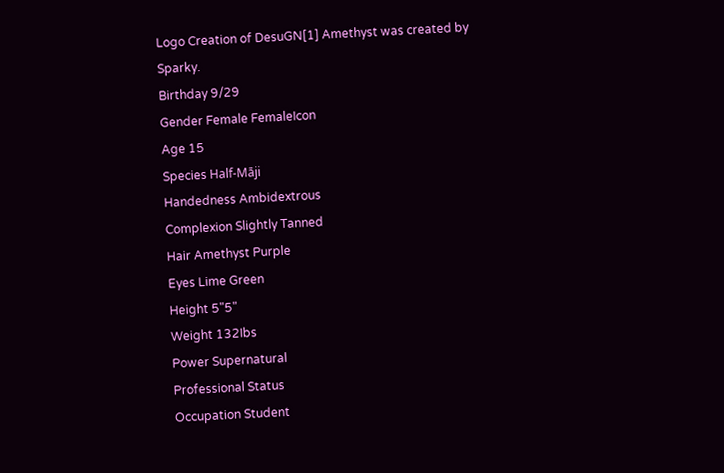Logo Creation of DesuGN[1] Amethyst was created by Sparky.
Birthday 9/29
Gender Female FemaleIcon
Age 15
Species Half-Māji
Handedness Ambidextrous
Complexion Slightly Tanned
Hair Amethyst Purple
Eyes Lime Green
Height 5"5"
Weight 132Ibs
Power Supernatural
Professional Status
Occupation Student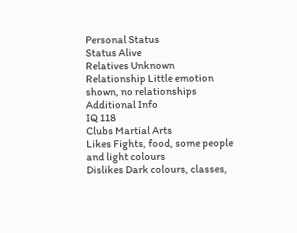Personal Status
Status Alive
Relatives Unknown
Relationship Little emotion shown, no relationships
Additional Info
IQ 118
Clubs Martial Arts
Likes Fights, food, some people and light colours
Dislikes Dark colours, classes,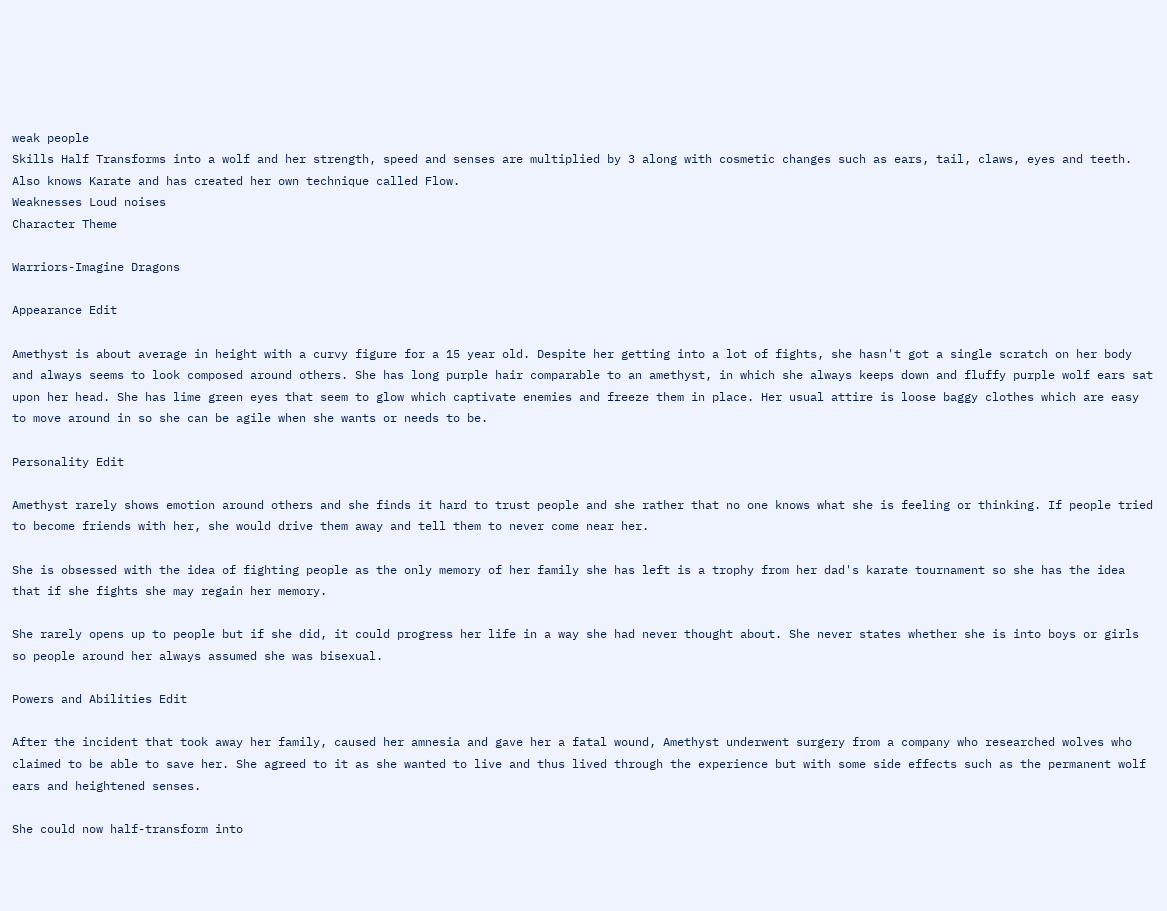weak people
Skills Half Transforms into a wolf and her strength, speed and senses are multiplied by 3 along with cosmetic changes such as ears, tail, claws, eyes and teeth. Also knows Karate and has created her own technique called Flow.
Weaknesses Loud noises
Character Theme

Warriors-Imagine Dragons

Appearance Edit

Amethyst is about average in height with a curvy figure for a 15 year old. Despite her getting into a lot of fights, she hasn't got a single scratch on her body and always seems to look composed around others. She has long purple hair comparable to an amethyst, in which she always keeps down and fluffy purple wolf ears sat upon her head. She has lime green eyes that seem to glow which captivate enemies and freeze them in place. Her usual attire is loose baggy clothes which are easy to move around in so she can be agile when she wants or needs to be.

Personality Edit

Amethyst rarely shows emotion around others and she finds it hard to trust people and she rather that no one knows what she is feeling or thinking. If people tried to become friends with her, she would drive them away and tell them to never come near her.

She is obsessed with the idea of fighting people as the only memory of her family she has left is a trophy from her dad's karate tournament so she has the idea that if she fights she may regain her memory.

She rarely opens up to people but if she did, it could progress her life in a way she had never thought about. She never states whether she is into boys or girls so people around her always assumed she was bisexual.

Powers and Abilities Edit

After the incident that took away her family, caused her amnesia and gave her a fatal wound, Amethyst underwent surgery from a company who researched wolves who claimed to be able to save her. She agreed to it as she wanted to live and thus lived through the experience but with some side effects such as the permanent wolf ears and heightened senses.

She could now half-transform into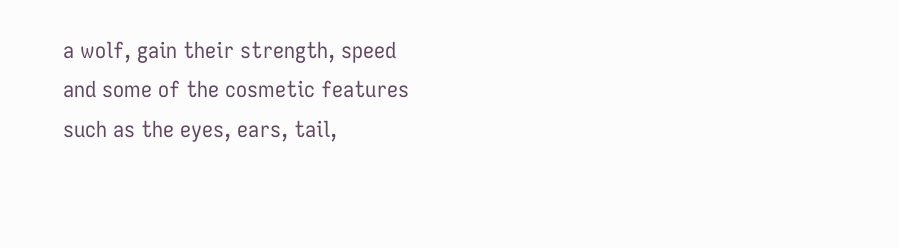a wolf, gain their strength, speed and some of the cosmetic features such as the eyes, ears, tail,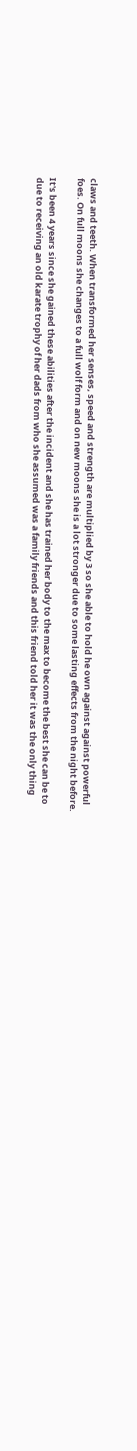claws and teeth. When transformed her senses, speed and strength are multiplied by 3 so she able to hold he own against against powerful foes. On full moons she changes to a full wolf form and on new moons she is a lot stronger due to some lasting effects from the night before.

It's been 4 years since she gained these abilities after the incident and she has trained her body to the max to become the best she can be to due to receiving an old karate trophy of her dads from who she assumed was a family friends and this friend told her it was the only thing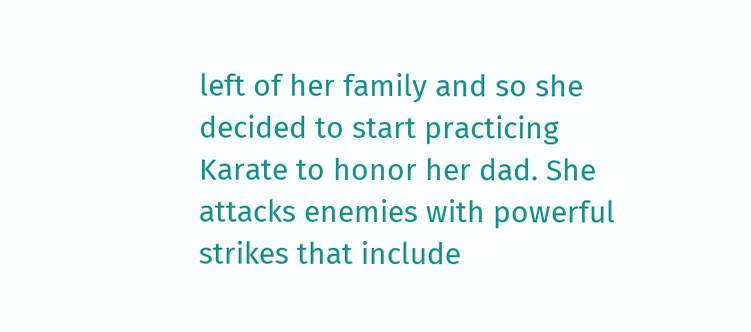left of her family and so she decided to start practicing Karate to honor her dad. She attacks enemies with powerful strikes that include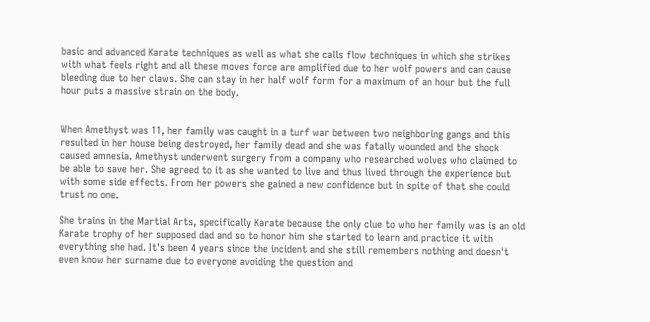basic and advanced Karate techniques as well as what she calls flow techniques in which she strikes with what feels right and all these moves force are amplified due to her wolf powers and can cause bleeding due to her claws. She can stay in her half wolf form for a maximum of an hour but the full hour puts a massive strain on the body.


When Amethyst was 11, her family was caught in a turf war between two neighboring gangs and this resulted in her house being destroyed, her family dead and she was fatally wounded and the shock caused amnesia. Amethyst underwent surgery from a company who researched wolves who claimed to be able to save her. She agreed to it as she wanted to live and thus lived through the experience but with some side effects. From her powers she gained a new confidence but in spite of that she could trust no one.

She trains in the Martial Arts, specifically Karate because the only clue to who her family was is an old Karate trophy of her supposed dad and so to honor him she started to learn and practice it with everything she had. It's been 4 years since the incident and she still remembers nothing and doesn't even know her surname due to everyone avoiding the question and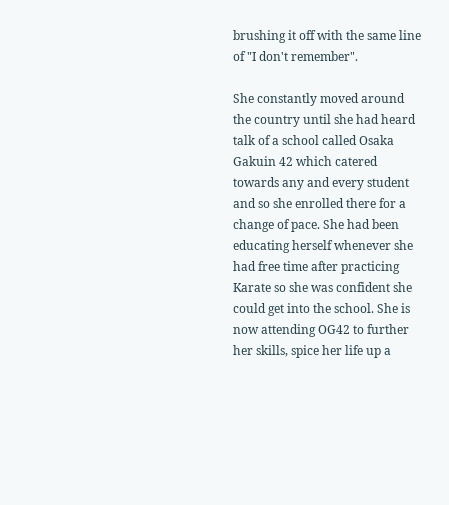brushing it off with the same line of "I don't remember".

She constantly moved around the country until she had heard talk of a school called Osaka Gakuin 42 which catered towards any and every student and so she enrolled there for a change of pace. She had been educating herself whenever she had free time after practicing Karate so she was confident she could get into the school. She is now attending OG42 to further her skills, spice her life up a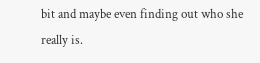bit and maybe even finding out who she really is.